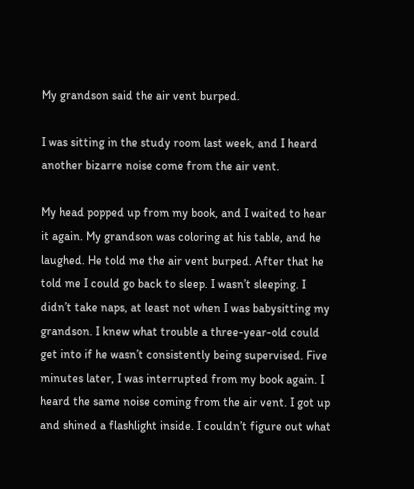My grandson said the air vent burped.

I was sitting in the study room last week, and I heard another bizarre noise come from the air vent.

My head popped up from my book, and I waited to hear it again. My grandson was coloring at his table, and he laughed. He told me the air vent burped. After that he told me I could go back to sleep. I wasn’t sleeping. I didn’t take naps, at least not when I was babysitting my grandson. I knew what trouble a three-year-old could get into if he wasn’t consistently being supervised. Five minutes later, I was interrupted from my book again. I heard the same noise coming from the air vent. I got up and shined a flashlight inside. I couldn’t figure out what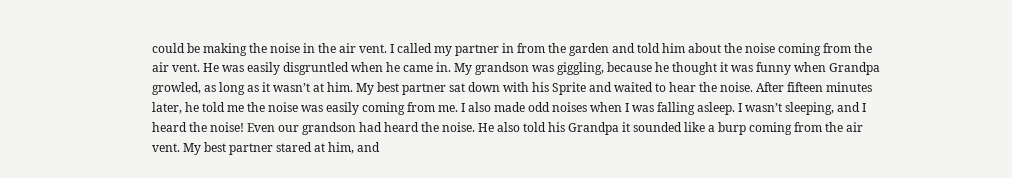could be making the noise in the air vent. I called my partner in from the garden and told him about the noise coming from the air vent. He was easily disgruntled when he came in. My grandson was giggling, because he thought it was funny when Grandpa growled, as long as it wasn’t at him. My best partner sat down with his Sprite and waited to hear the noise. After fifteen minutes later, he told me the noise was easily coming from me. I also made odd noises when I was falling asleep. I wasn’t sleeping, and I heard the noise! Even our grandson had heard the noise. He also told his Grandpa it sounded like a burp coming from the air vent. My best partner stared at him, and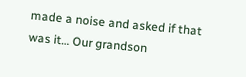made a noise and asked if that was it… Our grandson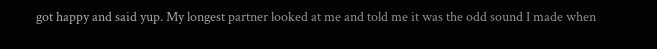got happy and said yup. My longest partner looked at me and told me it was the odd sound I made when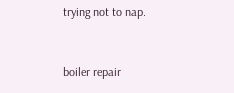trying not to nap.


boiler repair